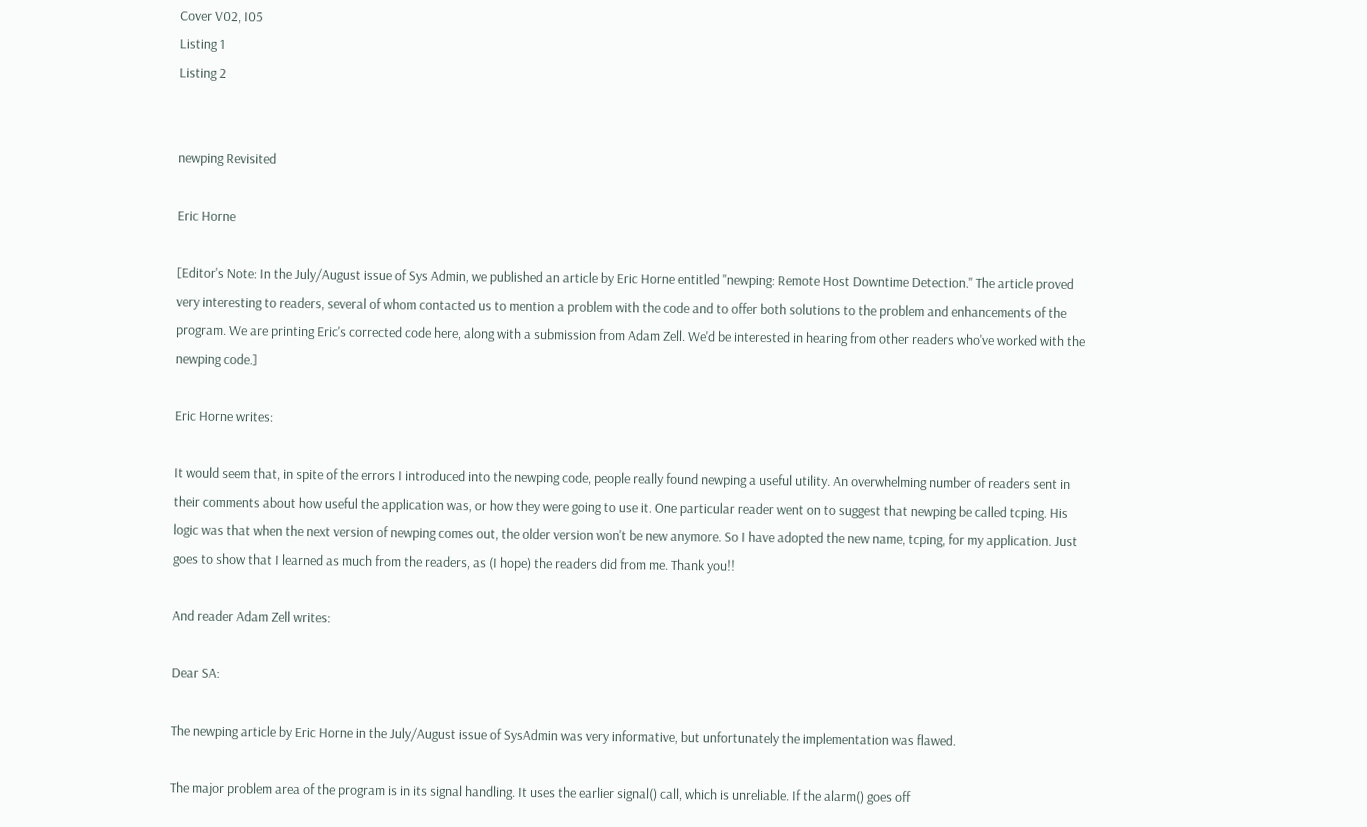Cover V02, I05
Listing 1
Listing 2


newping Revisited

Eric Horne

[Editor's Note: In the July/August issue of Sys Admin, we published an article by Eric Horne entitled "newping: Remote Host Downtime Detection." The article proved very interesting to readers, several of whom contacted us to mention a problem with the code and to offer both solutions to the problem and enhancements of the program. We are printing Eric's corrected code here, along with a submission from Adam Zell. We'd be interested in hearing from other readers who've worked with the newping code.]

Eric Horne writes:

It would seem that, in spite of the errors I introduced into the newping code, people really found newping a useful utility. An overwhelming number of readers sent in their comments about how useful the application was, or how they were going to use it. One particular reader went on to suggest that newping be called tcping. His logic was that when the next version of newping comes out, the older version won't be new anymore. So I have adopted the new name, tcping, for my application. Just goes to show that I learned as much from the readers, as (I hope) the readers did from me. Thank you!!

And reader Adam Zell writes:

Dear SA:

The newping article by Eric Horne in the July/August issue of SysAdmin was very informative, but unfortunately the implementation was flawed.

The major problem area of the program is in its signal handling. It uses the earlier signal() call, which is unreliable. If the alarm() goes off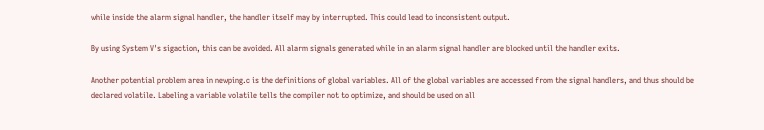while inside the alarm signal handler, the handler itself may by interrupted. This could lead to inconsistent output.

By using System V's sigaction, this can be avoided. All alarm signals generated while in an alarm signal handler are blocked until the handler exits.

Another potential problem area in newping.c is the definitions of global variables. All of the global variables are accessed from the signal handlers, and thus should be declared volatile. Labeling a variable volatile tells the compiler not to optimize, and should be used on all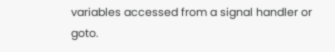variables accessed from a signal handler or goto.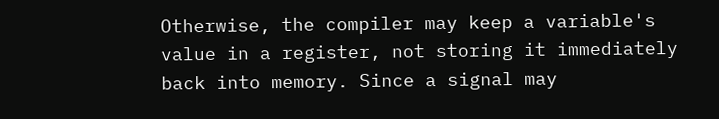Otherwise, the compiler may keep a variable's value in a register, not storing it immediately back into memory. Since a signal may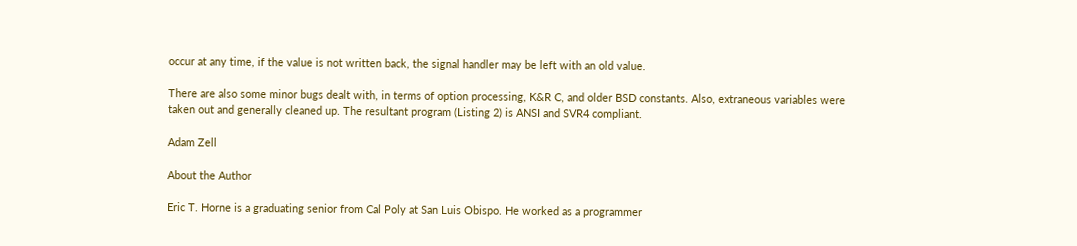occur at any time, if the value is not written back, the signal handler may be left with an old value.

There are also some minor bugs dealt with, in terms of option processing, K&R C, and older BSD constants. Also, extraneous variables were taken out and generally cleaned up. The resultant program (Listing 2) is ANSI and SVR4 compliant.

Adam Zell

About the Author

Eric T. Horne is a graduating senior from Cal Poly at San Luis Obispo. He worked as a programmer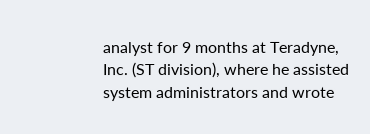analyst for 9 months at Teradyne, Inc. (ST division), where he assisted system administrators and wrote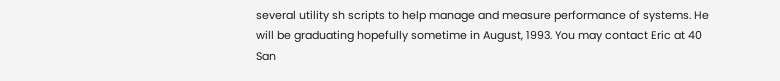several utility sh scripts to help manage and measure performance of systems. He will be graduating hopefully sometime in August, 1993. You may contact Eric at 40 San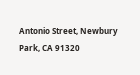Antonio Street, Newbury Park, CA 91320